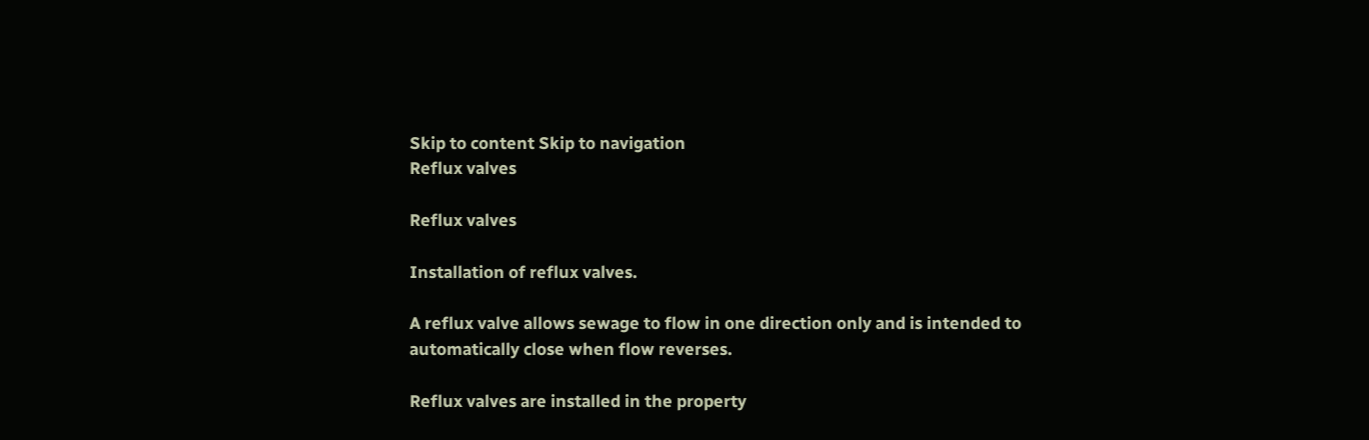Skip to content Skip to navigation
Reflux valves

Reflux valves

Installation of reflux valves.

A reflux valve allows sewage to flow in one direction only and is intended to automatically close when flow reverses.

Reflux valves are installed in the property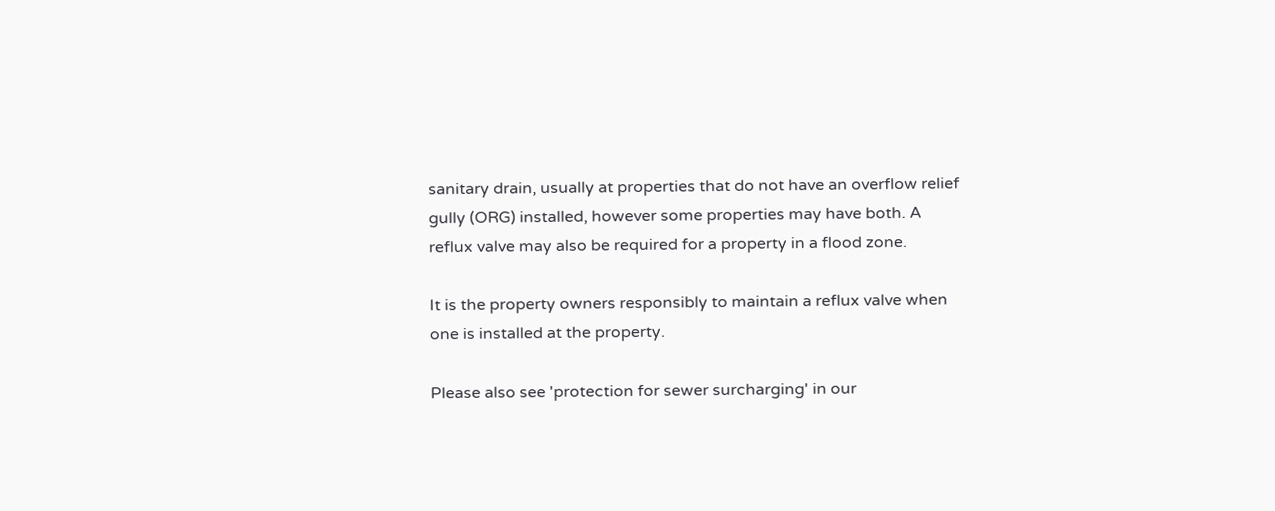sanitary drain, usually at properties that do not have an overflow relief gully (ORG) installed, however some properties may have both. A reflux valve may also be required for a property in a flood zone.

It is the property owners responsibly to maintain a reflux valve when one is installed at the property.

Please also see 'protection for sewer surcharging' in our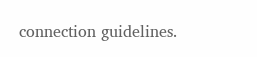connection guidelines.